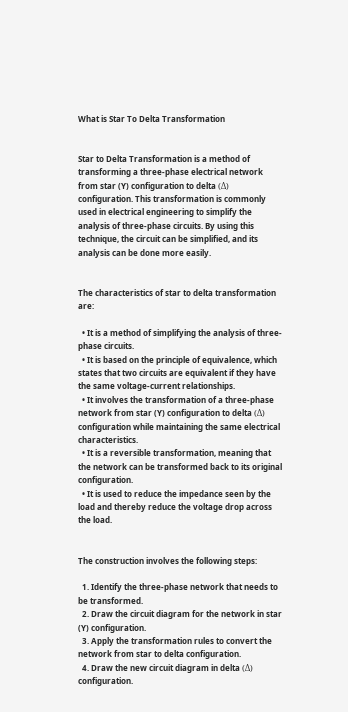What is Star To Delta Transformation


Star to Delta Transformation is a method of transforming a three-phase electrical network from star (Y) configuration to delta (Δ) configuration. This transformation is commonly used in electrical engineering to simplify the analysis of three-phase circuits. By using this technique, the circuit can be simplified, and its analysis can be done more easily.


The characteristics of star to delta transformation are:

  • It is a method of simplifying the analysis of three-phase circuits.
  • It is based on the principle of equivalence, which states that two circuits are equivalent if they have the same voltage-current relationships.
  • It involves the transformation of a three-phase network from star (Y) configuration to delta (Δ) configuration while maintaining the same electrical characteristics.
  • It is a reversible transformation, meaning that the network can be transformed back to its original configuration.
  • It is used to reduce the impedance seen by the load and thereby reduce the voltage drop across the load.


The construction involves the following steps:

  1. Identify the three-phase network that needs to be transformed.
  2. Draw the circuit diagram for the network in star (Y) configuration.
  3. Apply the transformation rules to convert the network from star to delta configuration.
  4. Draw the new circuit diagram in delta (Δ) configuration.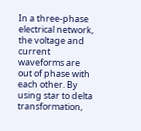In a three-phase electrical network, the voltage and current waveforms are out of phase with each other. By using star to delta transformation,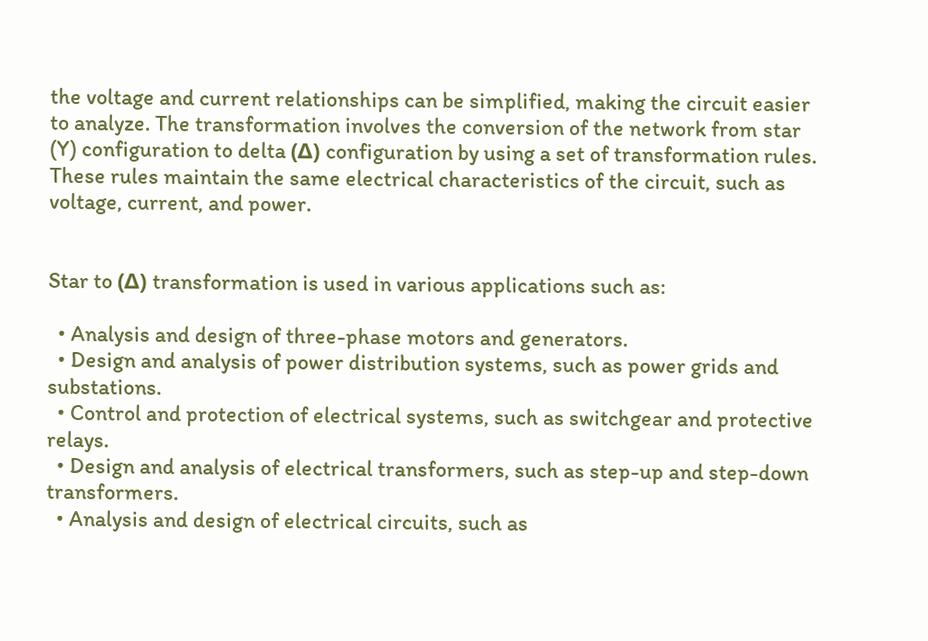the voltage and current relationships can be simplified, making the circuit easier to analyze. The transformation involves the conversion of the network from star (Y) configuration to delta (Δ) configuration by using a set of transformation rules. These rules maintain the same electrical characteristics of the circuit, such as voltage, current, and power.


Star to (Δ) transformation is used in various applications such as:

  • Analysis and design of three-phase motors and generators.
  • Design and analysis of power distribution systems, such as power grids and substations.
  • Control and protection of electrical systems, such as switchgear and protective relays.
  • Design and analysis of electrical transformers, such as step-up and step-down transformers.
  • Analysis and design of electrical circuits, such as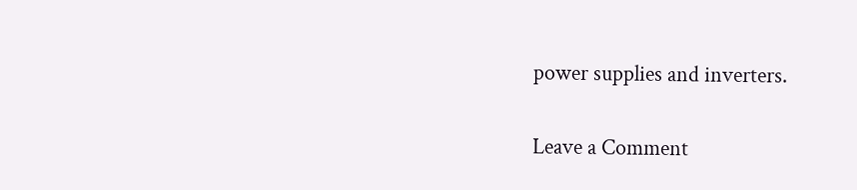power supplies and inverters.

Leave a Comment